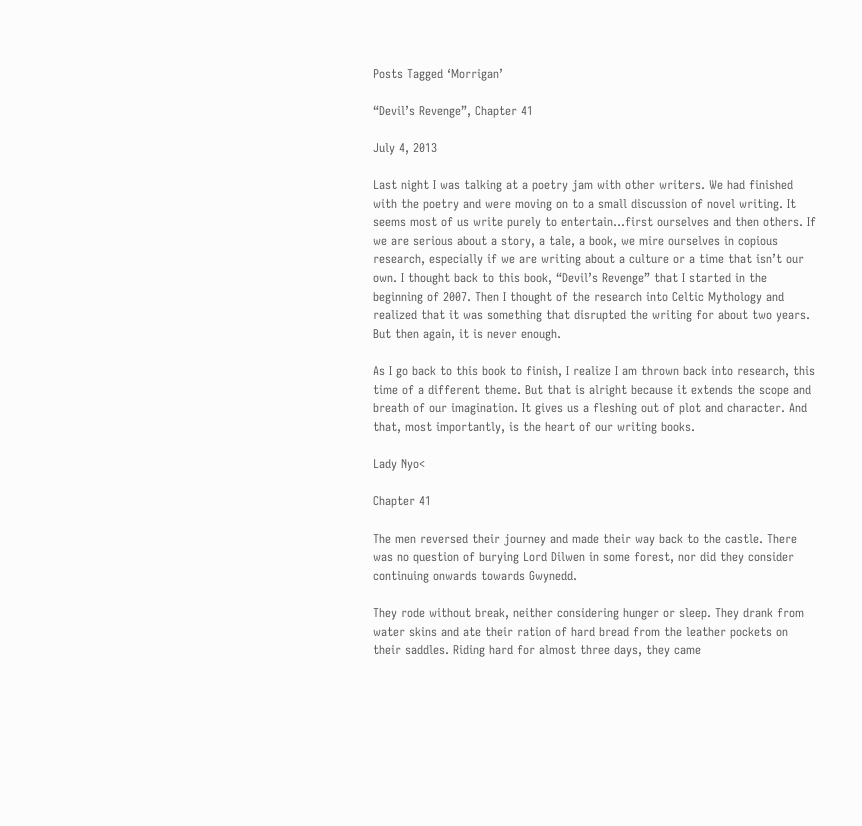Posts Tagged ‘Morrigan’

“Devil’s Revenge”, Chapter 41

July 4, 2013

Last night I was talking at a poetry jam with other writers. We had finished with the poetry and were moving on to a small discussion of novel writing. It seems most of us write purely to entertain…first ourselves and then others. If we are serious about a story, a tale, a book, we mire ourselves in copious research, especially if we are writing about a culture or a time that isn’t our own. I thought back to this book, “Devil’s Revenge” that I started in the beginning of 2007. Then I thought of the research into Celtic Mythology and realized that it was something that disrupted the writing for about two years. But then again, it is never enough.

As I go back to this book to finish, I realize I am thrown back into research, this time of a different theme. But that is alright because it extends the scope and breath of our imagination. It gives us a fleshing out of plot and character. And that, most importantly, is the heart of our writing books.

Lady Nyo<

Chapter 41

The men reversed their journey and made their way back to the castle. There was no question of burying Lord Dilwen in some forest, nor did they consider continuing onwards towards Gwynedd.

They rode without break, neither considering hunger or sleep. They drank from water skins and ate their ration of hard bread from the leather pockets on their saddles. Riding hard for almost three days, they came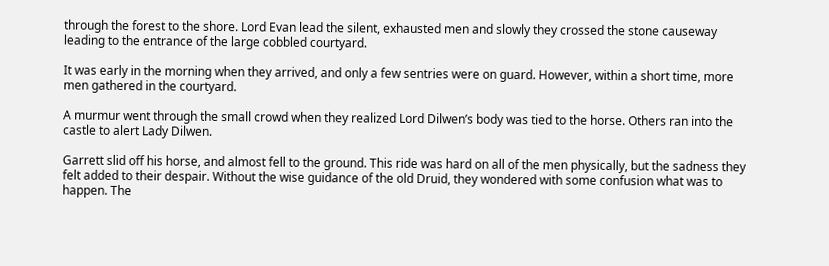through the forest to the shore. Lord Evan lead the silent, exhausted men and slowly they crossed the stone causeway leading to the entrance of the large cobbled courtyard.

It was early in the morning when they arrived, and only a few sentries were on guard. However, within a short time, more men gathered in the courtyard.

A murmur went through the small crowd when they realized Lord Dilwen’s body was tied to the horse. Others ran into the castle to alert Lady Dilwen.

Garrett slid off his horse, and almost fell to the ground. This ride was hard on all of the men physically, but the sadness they felt added to their despair. Without the wise guidance of the old Druid, they wondered with some confusion what was to happen. The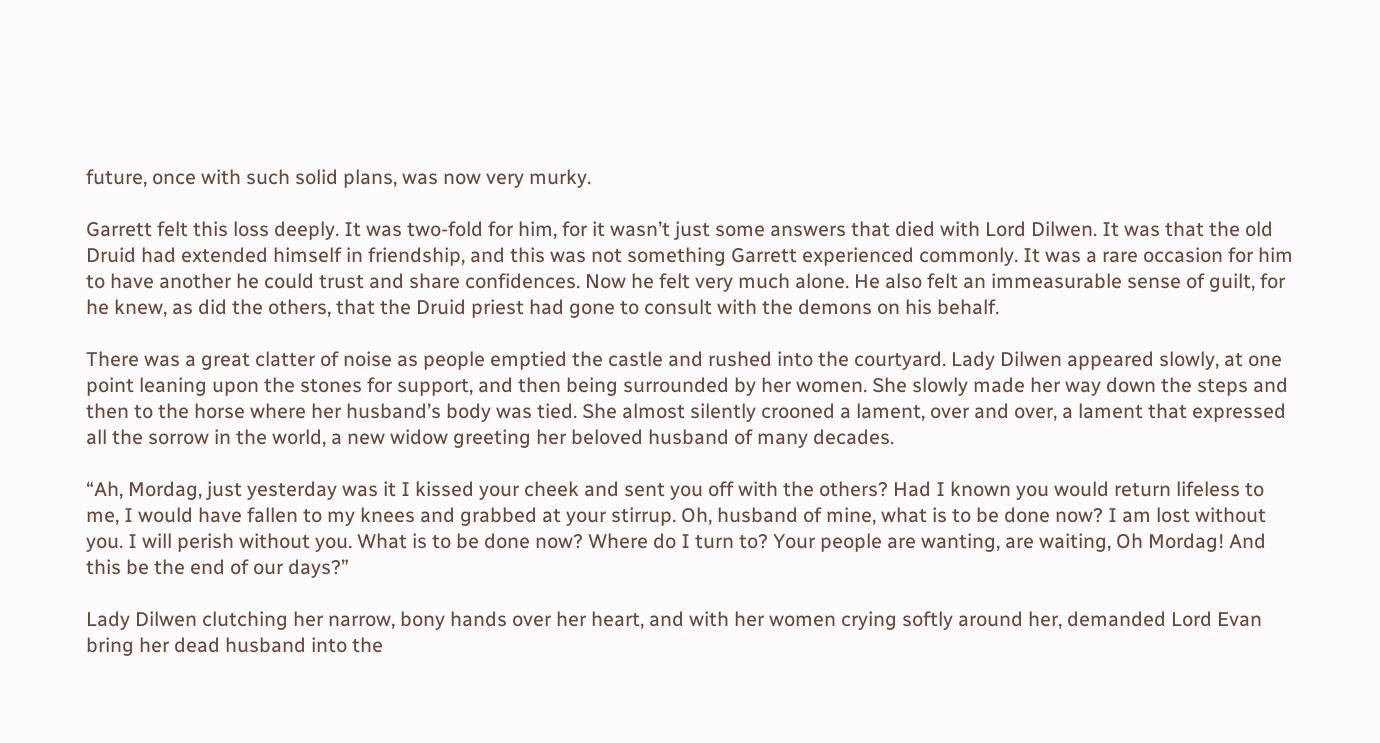future, once with such solid plans, was now very murky.

Garrett felt this loss deeply. It was two-fold for him, for it wasn’t just some answers that died with Lord Dilwen. It was that the old Druid had extended himself in friendship, and this was not something Garrett experienced commonly. It was a rare occasion for him to have another he could trust and share confidences. Now he felt very much alone. He also felt an immeasurable sense of guilt, for he knew, as did the others, that the Druid priest had gone to consult with the demons on his behalf.

There was a great clatter of noise as people emptied the castle and rushed into the courtyard. Lady Dilwen appeared slowly, at one point leaning upon the stones for support, and then being surrounded by her women. She slowly made her way down the steps and then to the horse where her husband’s body was tied. She almost silently crooned a lament, over and over, a lament that expressed all the sorrow in the world, a new widow greeting her beloved husband of many decades.

“Ah, Mordag, just yesterday was it I kissed your cheek and sent you off with the others? Had I known you would return lifeless to me, I would have fallen to my knees and grabbed at your stirrup. Oh, husband of mine, what is to be done now? I am lost without you. I will perish without you. What is to be done now? Where do I turn to? Your people are wanting, are waiting, Oh Mordag! And this be the end of our days?”

Lady Dilwen clutching her narrow, bony hands over her heart, and with her women crying softly around her, demanded Lord Evan bring her dead husband into the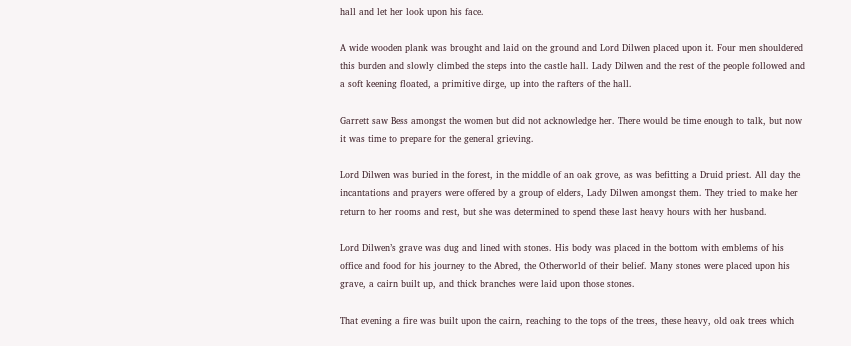hall and let her look upon his face.

A wide wooden plank was brought and laid on the ground and Lord Dilwen placed upon it. Four men shouldered this burden and slowly climbed the steps into the castle hall. Lady Dilwen and the rest of the people followed and a soft keening floated, a primitive dirge, up into the rafters of the hall.

Garrett saw Bess amongst the women but did not acknowledge her. There would be time enough to talk, but now it was time to prepare for the general grieving.

Lord Dilwen was buried in the forest, in the middle of an oak grove, as was befitting a Druid priest. All day the incantations and prayers were offered by a group of elders, Lady Dilwen amongst them. They tried to make her return to her rooms and rest, but she was determined to spend these last heavy hours with her husband.

Lord Dilwen’s grave was dug and lined with stones. His body was placed in the bottom with emblems of his office and food for his journey to the Abred, the Otherworld of their belief. Many stones were placed upon his grave, a cairn built up, and thick branches were laid upon those stones.

That evening a fire was built upon the cairn, reaching to the tops of the trees, these heavy, old oak trees which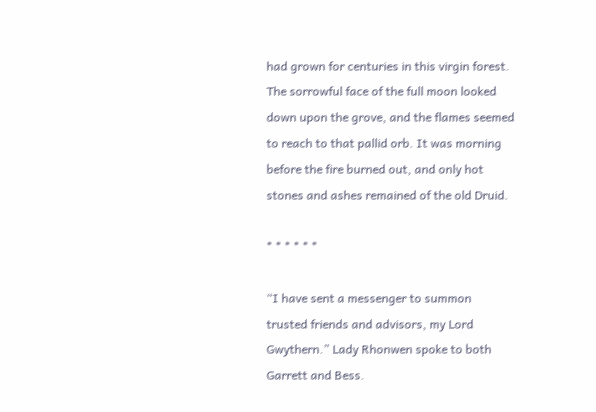had grown for centuries in this virgin forest. The sorrowful face of the full moon looked down upon the grove, and the flames seemed to reach to that pallid orb. It was morning before the fire burned out, and only hot stones and ashes remained of the old Druid.

* * * * * *

“I have sent a messenger to summon trusted friends and advisors, my Lord Gwythern.” Lady Rhonwen spoke to both Garrett and Bess.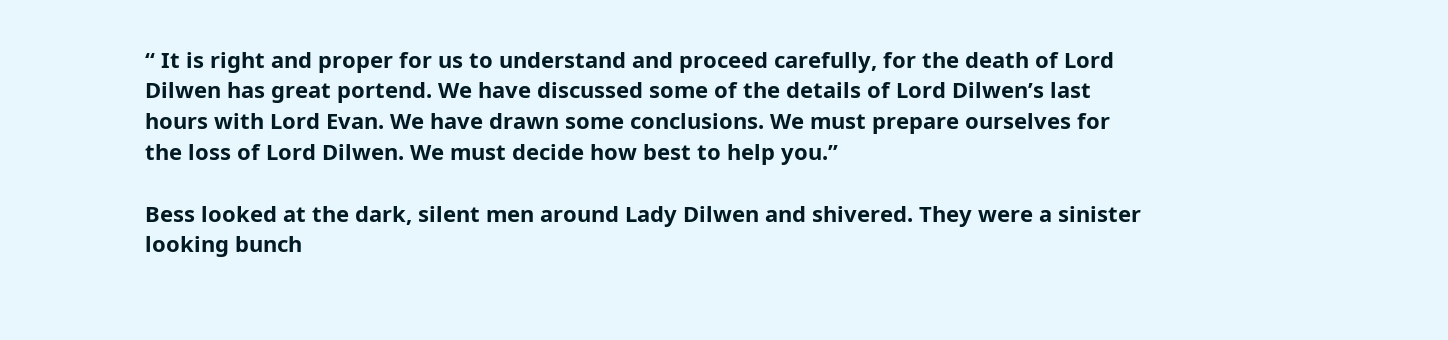“ It is right and proper for us to understand and proceed carefully, for the death of Lord Dilwen has great portend. We have discussed some of the details of Lord Dilwen’s last hours with Lord Evan. We have drawn some conclusions. We must prepare ourselves for the loss of Lord Dilwen. We must decide how best to help you.”

Bess looked at the dark, silent men around Lady Dilwen and shivered. They were a sinister looking bunch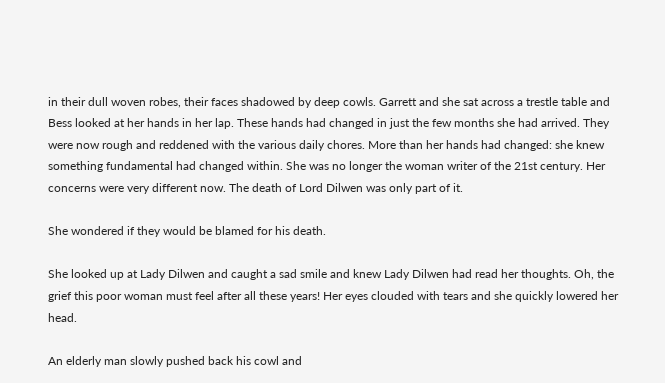in their dull woven robes, their faces shadowed by deep cowls. Garrett and she sat across a trestle table and Bess looked at her hands in her lap. These hands had changed in just the few months she had arrived. They were now rough and reddened with the various daily chores. More than her hands had changed: she knew something fundamental had changed within. She was no longer the woman writer of the 21st century. Her concerns were very different now. The death of Lord Dilwen was only part of it.

She wondered if they would be blamed for his death.

She looked up at Lady Dilwen and caught a sad smile and knew Lady Dilwen had read her thoughts. Oh, the grief this poor woman must feel after all these years! Her eyes clouded with tears and she quickly lowered her head.

An elderly man slowly pushed back his cowl and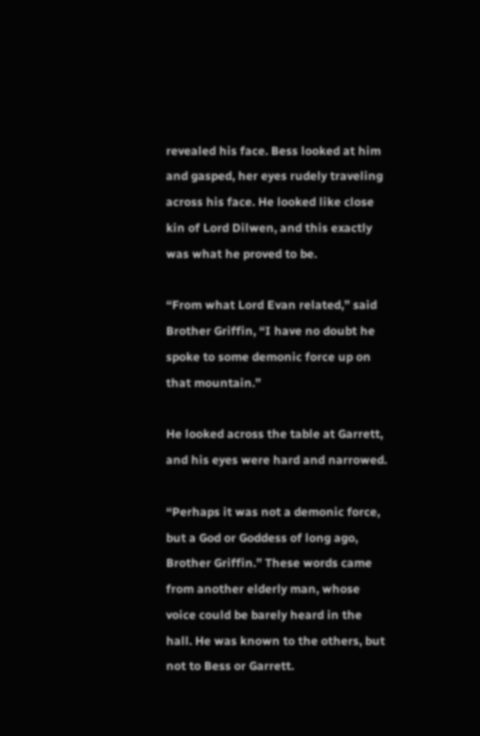revealed his face. Bess looked at him and gasped, her eyes rudely traveling across his face. He looked like close kin of Lord Dilwen, and this exactly was what he proved to be.

“From what Lord Evan related,” said Brother Griffin, “I have no doubt he spoke to some demonic force up on that mountain.”

He looked across the table at Garrett, and his eyes were hard and narrowed.

“Perhaps it was not a demonic force, but a God or Goddess of long ago, Brother Griffin.” These words came from another elderly man, whose voice could be barely heard in the hall. He was known to the others, but not to Bess or Garrett.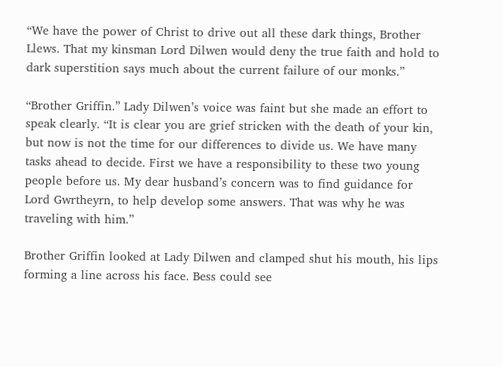“We have the power of Christ to drive out all these dark things, Brother Llews. That my kinsman Lord Dilwen would deny the true faith and hold to dark superstition says much about the current failure of our monks.”

“Brother Griffin.” Lady Dilwen’s voice was faint but she made an effort to speak clearly. “It is clear you are grief stricken with the death of your kin, but now is not the time for our differences to divide us. We have many tasks ahead to decide. First we have a responsibility to these two young people before us. My dear husband’s concern was to find guidance for Lord Gwrtheyrn, to help develop some answers. That was why he was traveling with him.”

Brother Griffin looked at Lady Dilwen and clamped shut his mouth, his lips forming a line across his face. Bess could see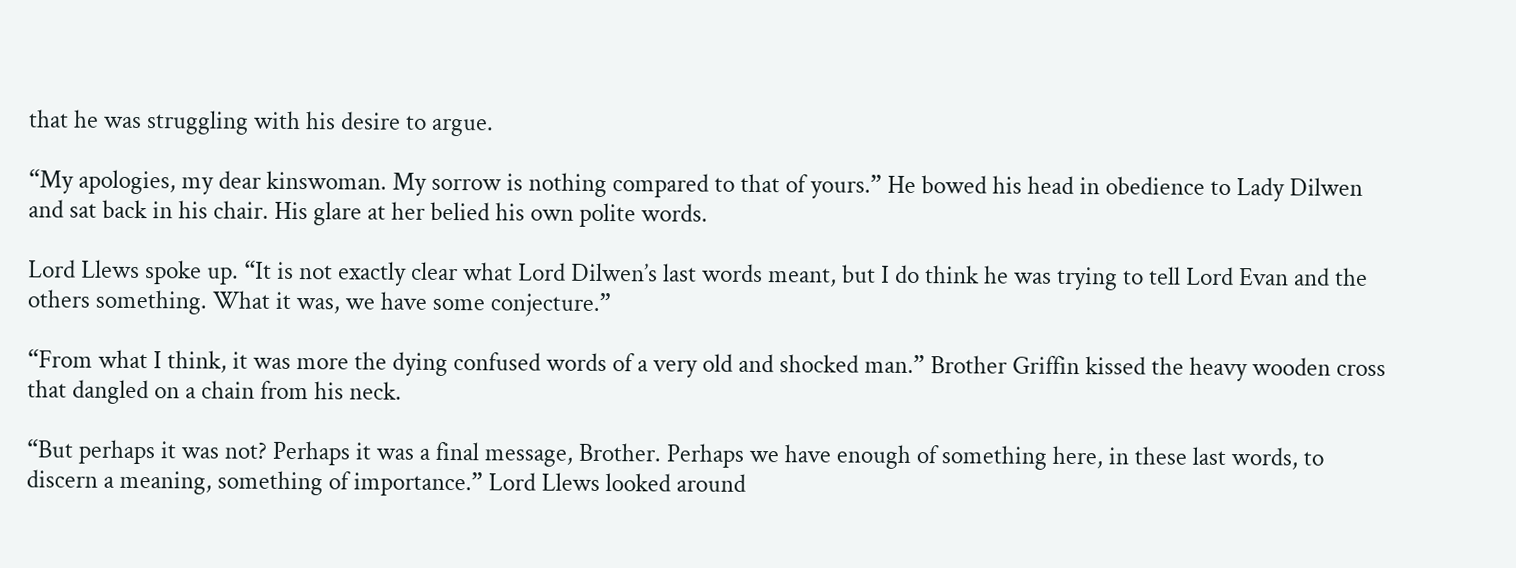that he was struggling with his desire to argue.

“My apologies, my dear kinswoman. My sorrow is nothing compared to that of yours.” He bowed his head in obedience to Lady Dilwen and sat back in his chair. His glare at her belied his own polite words.

Lord Llews spoke up. “It is not exactly clear what Lord Dilwen’s last words meant, but I do think he was trying to tell Lord Evan and the others something. What it was, we have some conjecture.”

“From what I think, it was more the dying confused words of a very old and shocked man.” Brother Griffin kissed the heavy wooden cross that dangled on a chain from his neck.

“But perhaps it was not? Perhaps it was a final message, Brother. Perhaps we have enough of something here, in these last words, to discern a meaning, something of importance.” Lord Llews looked around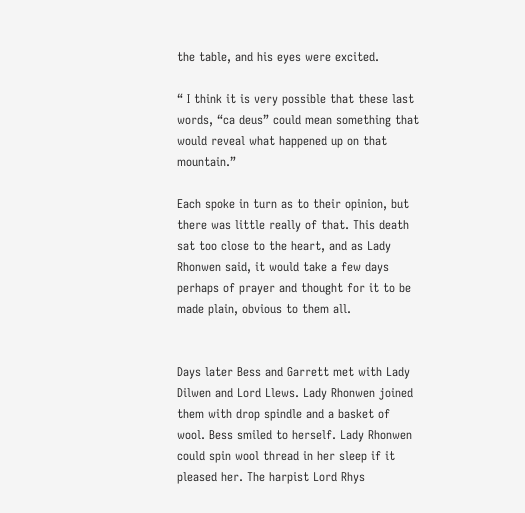the table, and his eyes were excited.

“ I think it is very possible that these last words, “ca deus” could mean something that would reveal what happened up on that mountain.”

Each spoke in turn as to their opinion, but there was little really of that. This death sat too close to the heart, and as Lady Rhonwen said, it would take a few days perhaps of prayer and thought for it to be made plain, obvious to them all.


Days later Bess and Garrett met with Lady Dilwen and Lord Llews. Lady Rhonwen joined them with drop spindle and a basket of wool. Bess smiled to herself. Lady Rhonwen could spin wool thread in her sleep if it pleased her. The harpist Lord Rhys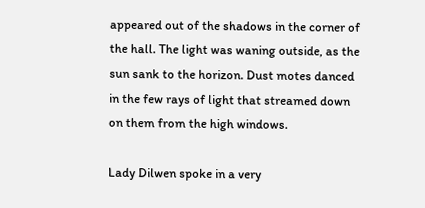appeared out of the shadows in the corner of the hall. The light was waning outside, as the sun sank to the horizon. Dust motes danced in the few rays of light that streamed down on them from the high windows.

Lady Dilwen spoke in a very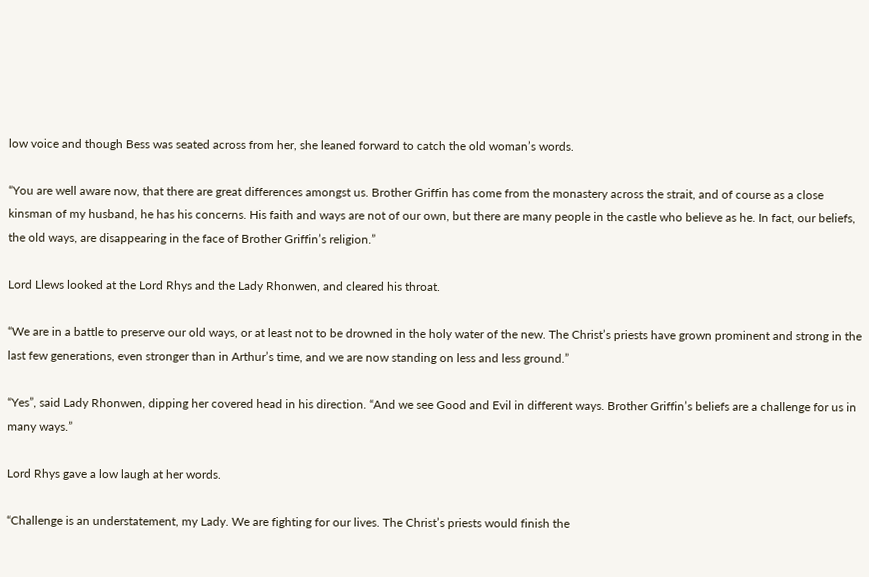low voice and though Bess was seated across from her, she leaned forward to catch the old woman’s words.

“You are well aware now, that there are great differences amongst us. Brother Griffin has come from the monastery across the strait, and of course as a close kinsman of my husband, he has his concerns. His faith and ways are not of our own, but there are many people in the castle who believe as he. In fact, our beliefs, the old ways, are disappearing in the face of Brother Griffin’s religion.”

Lord Llews looked at the Lord Rhys and the Lady Rhonwen, and cleared his throat.

“We are in a battle to preserve our old ways, or at least not to be drowned in the holy water of the new. The Christ’s priests have grown prominent and strong in the last few generations, even stronger than in Arthur’s time, and we are now standing on less and less ground.”

“Yes”, said Lady Rhonwen, dipping her covered head in his direction. “And we see Good and Evil in different ways. Brother Griffin’s beliefs are a challenge for us in many ways.”

Lord Rhys gave a low laugh at her words.

“Challenge is an understatement, my Lady. We are fighting for our lives. The Christ’s priests would finish the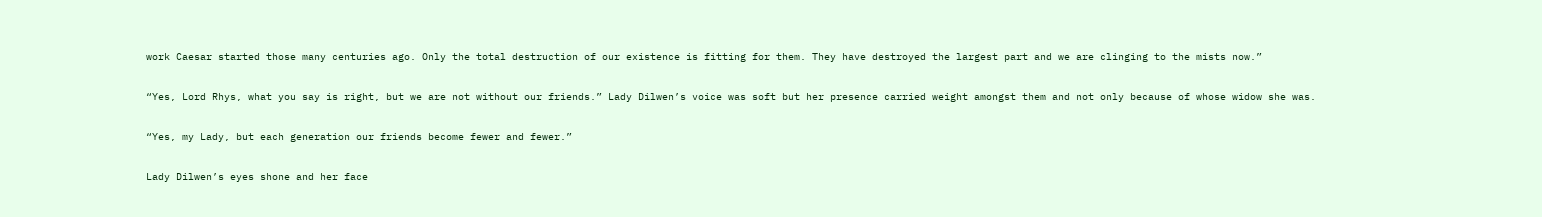work Caesar started those many centuries ago. Only the total destruction of our existence is fitting for them. They have destroyed the largest part and we are clinging to the mists now.”

“Yes, Lord Rhys, what you say is right, but we are not without our friends.” Lady Dilwen’s voice was soft but her presence carried weight amongst them and not only because of whose widow she was.

“Yes, my Lady, but each generation our friends become fewer and fewer.”

Lady Dilwen’s eyes shone and her face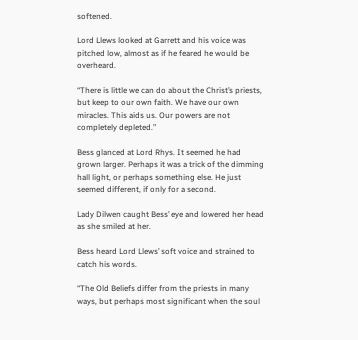softened.

Lord Llews looked at Garrett and his voice was pitched low, almost as if he feared he would be overheard.

“There is little we can do about the Christ’s priests, but keep to our own faith. We have our own miracles. This aids us. Our powers are not completely depleted.”

Bess glanced at Lord Rhys. It seemed he had grown larger. Perhaps it was a trick of the dimming hall light, or perhaps something else. He just seemed different, if only for a second.

Lady Dilwen caught Bess’ eye and lowered her head as she smiled at her.

Bess heard Lord Llews’ soft voice and strained to catch his words.

“The Old Beliefs differ from the priests in many ways, but perhaps most significant when the soul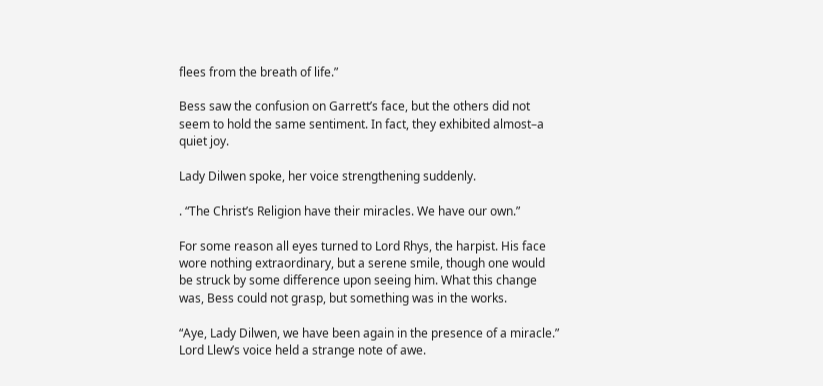flees from the breath of life.”

Bess saw the confusion on Garrett’s face, but the others did not seem to hold the same sentiment. In fact, they exhibited almost–a quiet joy.

Lady Dilwen spoke, her voice strengthening suddenly.

. “The Christ’s Religion have their miracles. We have our own.”

For some reason all eyes turned to Lord Rhys, the harpist. His face wore nothing extraordinary, but a serene smile, though one would be struck by some difference upon seeing him. What this change was, Bess could not grasp, but something was in the works.

“Aye, Lady Dilwen, we have been again in the presence of a miracle.” Lord Llew’s voice held a strange note of awe.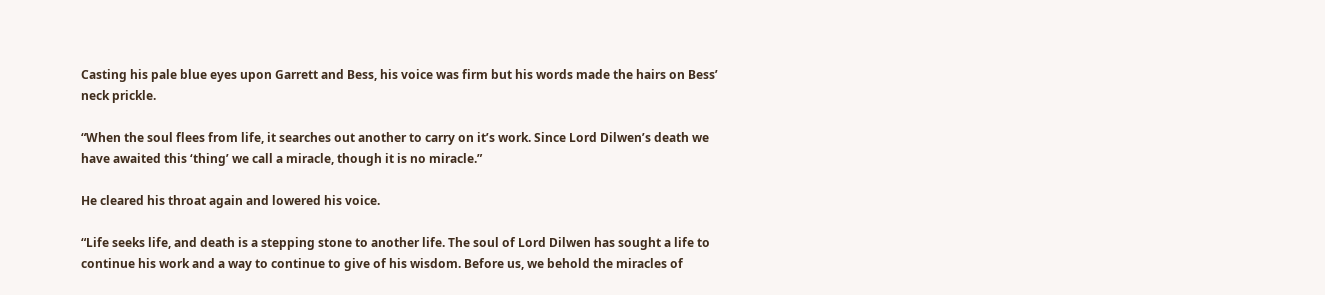Casting his pale blue eyes upon Garrett and Bess, his voice was firm but his words made the hairs on Bess’ neck prickle.

“When the soul flees from life, it searches out another to carry on it’s work. Since Lord Dilwen’s death we have awaited this ‘thing’ we call a miracle, though it is no miracle.”

He cleared his throat again and lowered his voice.

“Life seeks life, and death is a stepping stone to another life. The soul of Lord Dilwen has sought a life to continue his work and a way to continue to give of his wisdom. Before us, we behold the miracles of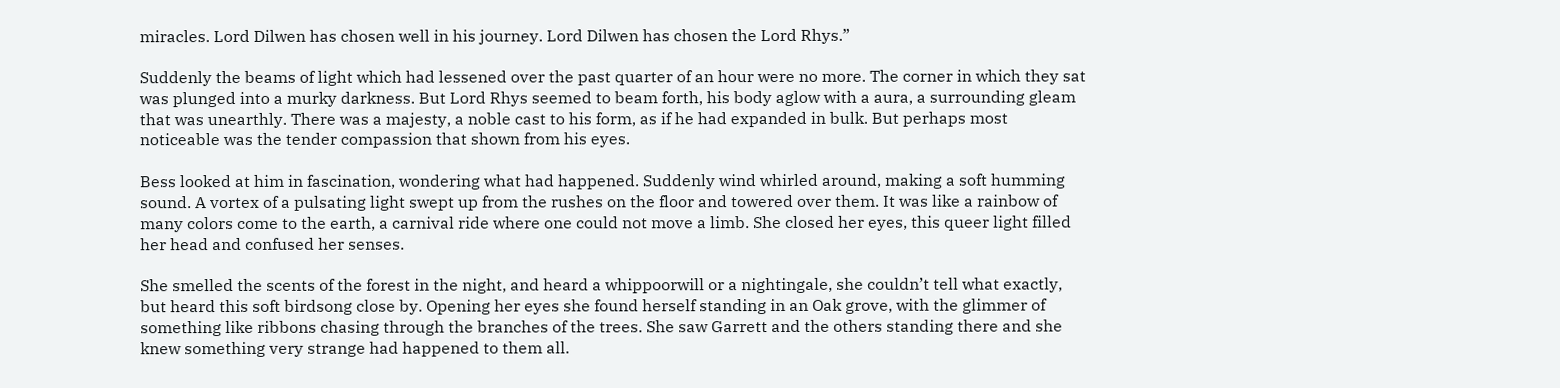miracles. Lord Dilwen has chosen well in his journey. Lord Dilwen has chosen the Lord Rhys.”

Suddenly the beams of light which had lessened over the past quarter of an hour were no more. The corner in which they sat was plunged into a murky darkness. But Lord Rhys seemed to beam forth, his body aglow with a aura, a surrounding gleam that was unearthly. There was a majesty, a noble cast to his form, as if he had expanded in bulk. But perhaps most noticeable was the tender compassion that shown from his eyes.

Bess looked at him in fascination, wondering what had happened. Suddenly wind whirled around, making a soft humming sound. A vortex of a pulsating light swept up from the rushes on the floor and towered over them. It was like a rainbow of many colors come to the earth, a carnival ride where one could not move a limb. She closed her eyes, this queer light filled her head and confused her senses.

She smelled the scents of the forest in the night, and heard a whippoorwill or a nightingale, she couldn’t tell what exactly, but heard this soft birdsong close by. Opening her eyes she found herself standing in an Oak grove, with the glimmer of something like ribbons chasing through the branches of the trees. She saw Garrett and the others standing there and she knew something very strange had happened to them all.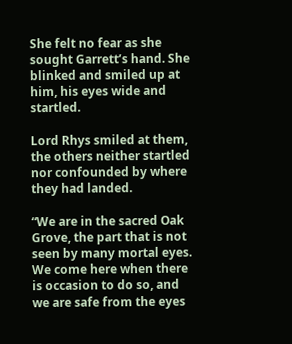She felt no fear as she sought Garrett’s hand. She blinked and smiled up at him, his eyes wide and startled.

Lord Rhys smiled at them, the others neither startled nor confounded by where they had landed.

“We are in the sacred Oak Grove, the part that is not seen by many mortal eyes. We come here when there is occasion to do so, and we are safe from the eyes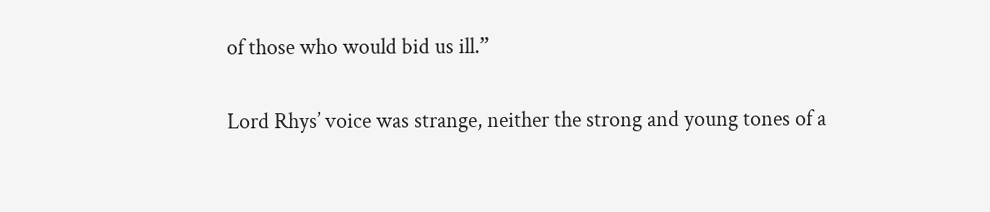of those who would bid us ill.”

Lord Rhys’ voice was strange, neither the strong and young tones of a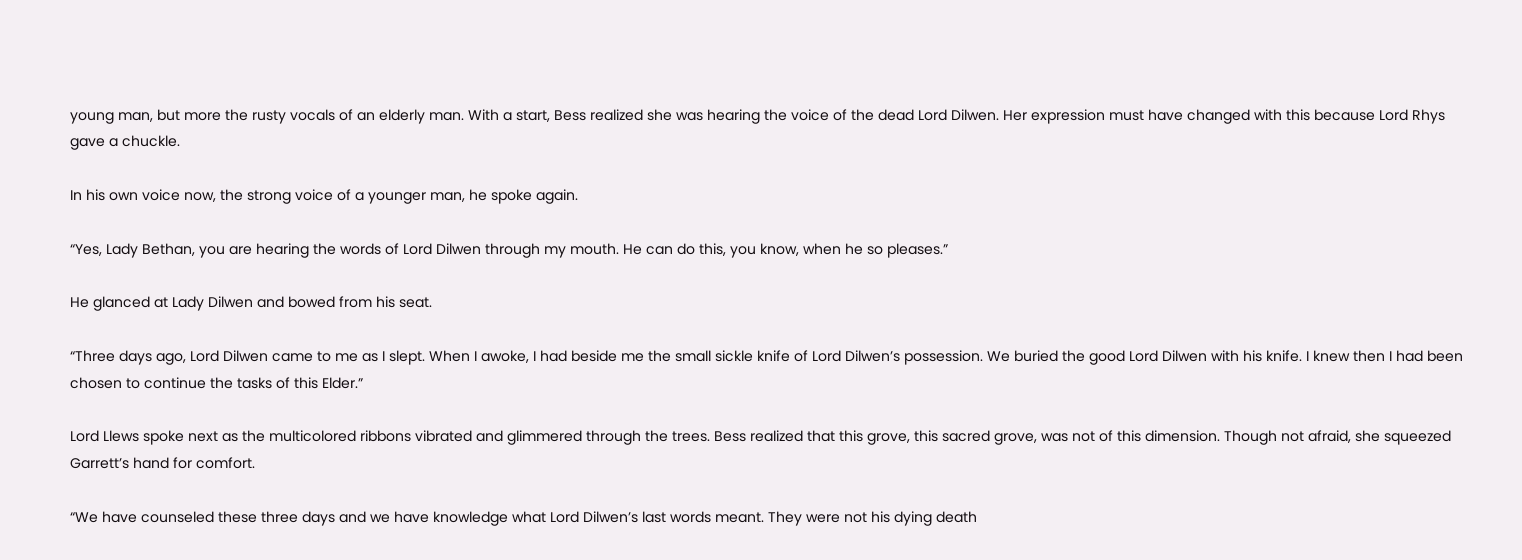young man, but more the rusty vocals of an elderly man. With a start, Bess realized she was hearing the voice of the dead Lord Dilwen. Her expression must have changed with this because Lord Rhys gave a chuckle.

In his own voice now, the strong voice of a younger man, he spoke again.

“Yes, Lady Bethan, you are hearing the words of Lord Dilwen through my mouth. He can do this, you know, when he so pleases.”

He glanced at Lady Dilwen and bowed from his seat.

“Three days ago, Lord Dilwen came to me as I slept. When I awoke, I had beside me the small sickle knife of Lord Dilwen’s possession. We buried the good Lord Dilwen with his knife. I knew then I had been chosen to continue the tasks of this Elder.”

Lord Llews spoke next as the multicolored ribbons vibrated and glimmered through the trees. Bess realized that this grove, this sacred grove, was not of this dimension. Though not afraid, she squeezed Garrett’s hand for comfort.

“We have counseled these three days and we have knowledge what Lord Dilwen’s last words meant. They were not his dying death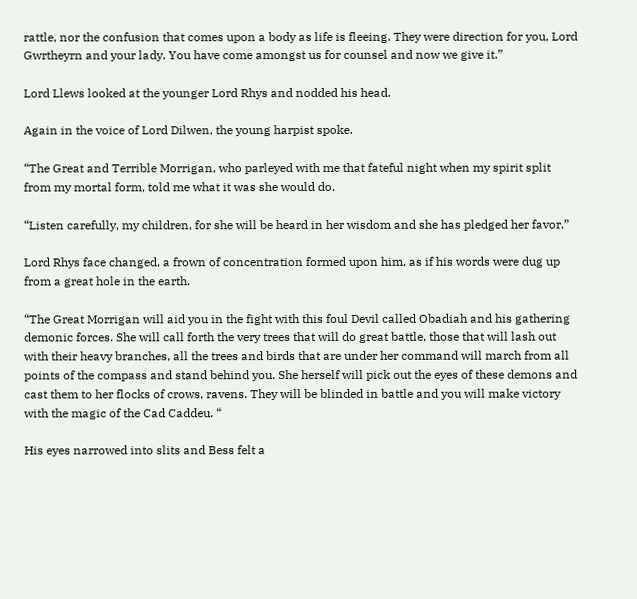rattle, nor the confusion that comes upon a body as life is fleeing. They were direction for you, Lord Gwrtheyrn and your lady. You have come amongst us for counsel and now we give it.”

Lord Llews looked at the younger Lord Rhys and nodded his head.

Again in the voice of Lord Dilwen, the young harpist spoke.

“The Great and Terrible Morrigan, who parleyed with me that fateful night when my spirit split from my mortal form, told me what it was she would do.

“Listen carefully, my children, for she will be heard in her wisdom and she has pledged her favor.”

Lord Rhys face changed, a frown of concentration formed upon him, as if his words were dug up from a great hole in the earth.

“The Great Morrigan will aid you in the fight with this foul Devil called Obadiah and his gathering demonic forces. She will call forth the very trees that will do great battle, those that will lash out with their heavy branches, all the trees and birds that are under her command will march from all points of the compass and stand behind you. She herself will pick out the eyes of these demons and cast them to her flocks of crows, ravens. They will be blinded in battle and you will make victory with the magic of the Cad Caddeu. “

His eyes narrowed into slits and Bess felt a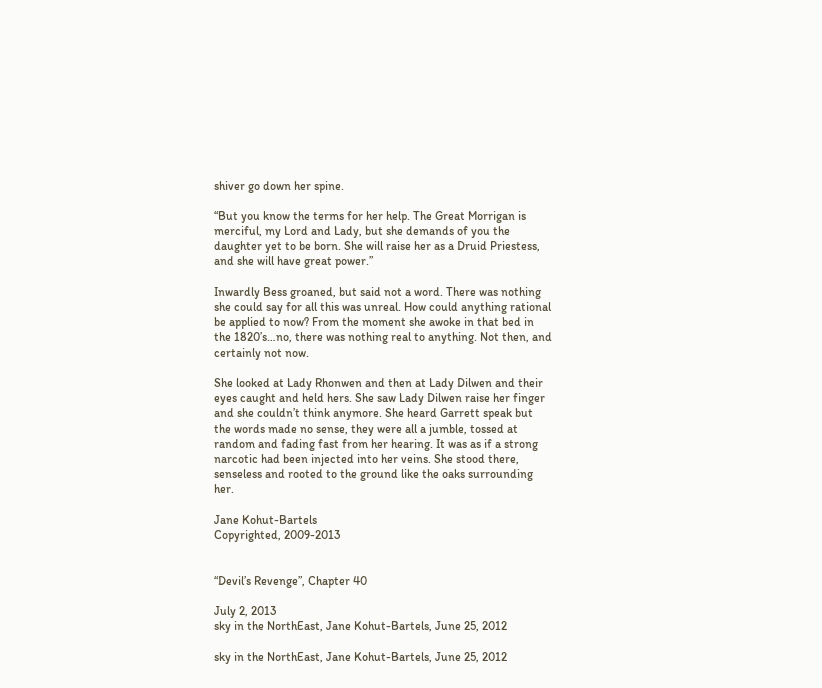shiver go down her spine.

“But you know the terms for her help. The Great Morrigan is merciful, my Lord and Lady, but she demands of you the daughter yet to be born. She will raise her as a Druid Priestess, and she will have great power.”

Inwardly Bess groaned, but said not a word. There was nothing she could say for all this was unreal. How could anything rational be applied to now? From the moment she awoke in that bed in the 1820’s…no, there was nothing real to anything. Not then, and certainly not now.

She looked at Lady Rhonwen and then at Lady Dilwen and their eyes caught and held hers. She saw Lady Dilwen raise her finger and she couldn’t think anymore. She heard Garrett speak but the words made no sense, they were all a jumble, tossed at random and fading fast from her hearing. It was as if a strong narcotic had been injected into her veins. She stood there, senseless and rooted to the ground like the oaks surrounding her.

Jane Kohut-Bartels
Copyrighted, 2009-2013


“Devil’s Revenge”, Chapter 40

July 2, 2013
sky in the NorthEast, Jane Kohut-Bartels, June 25, 2012

sky in the NorthEast, Jane Kohut-Bartels, June 25, 2012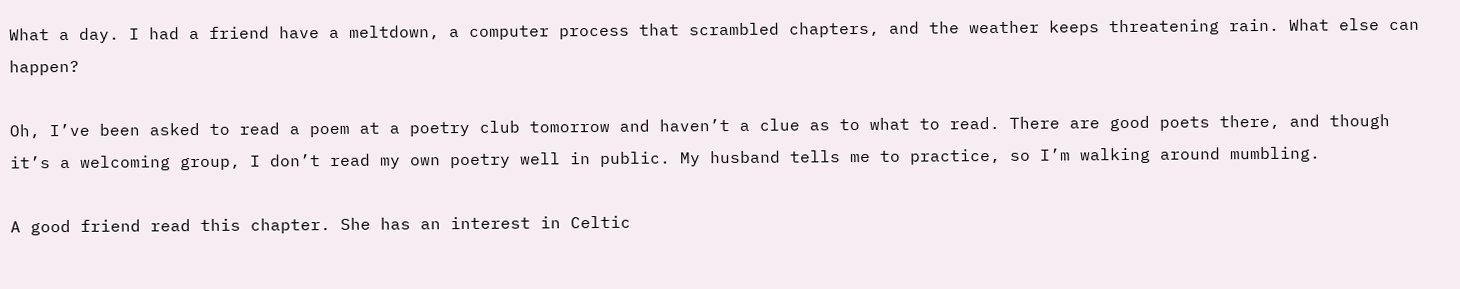What a day. I had a friend have a meltdown, a computer process that scrambled chapters, and the weather keeps threatening rain. What else can happen?

Oh, I’ve been asked to read a poem at a poetry club tomorrow and haven’t a clue as to what to read. There are good poets there, and though it’s a welcoming group, I don’t read my own poetry well in public. My husband tells me to practice, so I’m walking around mumbling.

A good friend read this chapter. She has an interest in Celtic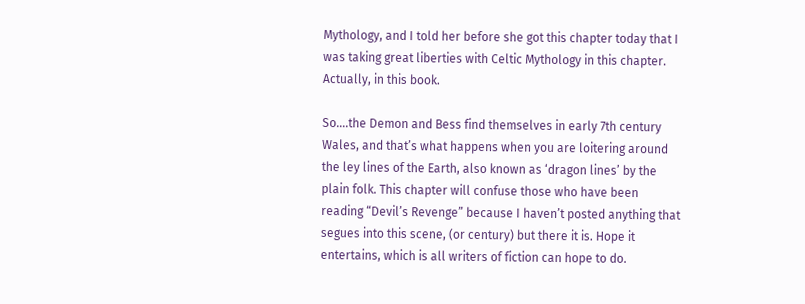Mythology, and I told her before she got this chapter today that I was taking great liberties with Celtic Mythology in this chapter. Actually, in this book.

So….the Demon and Bess find themselves in early 7th century Wales, and that’s what happens when you are loitering around the ley lines of the Earth, also known as ‘dragon lines’ by the plain folk. This chapter will confuse those who have been reading “Devil’s Revenge” because I haven’t posted anything that segues into this scene, (or century) but there it is. Hope it entertains, which is all writers of fiction can hope to do.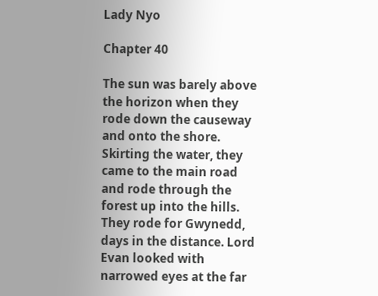Lady Nyo

Chapter 40

The sun was barely above the horizon when they rode down the causeway and onto the shore. Skirting the water, they came to the main road and rode through the forest up into the hills. They rode for Gwynedd, days in the distance. Lord Evan looked with narrowed eyes at the far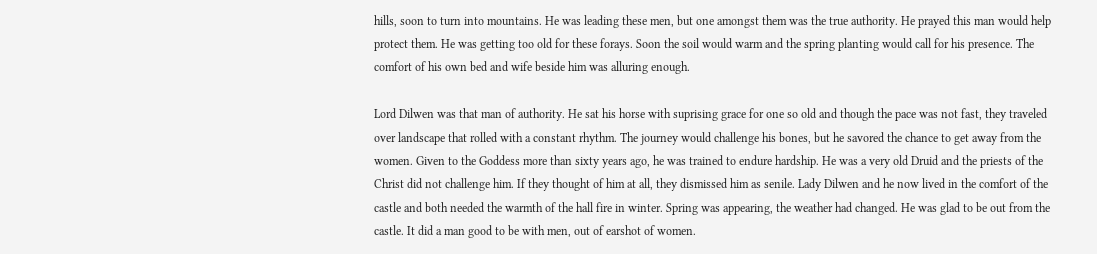hills, soon to turn into mountains. He was leading these men, but one amongst them was the true authority. He prayed this man would help protect them. He was getting too old for these forays. Soon the soil would warm and the spring planting would call for his presence. The comfort of his own bed and wife beside him was alluring enough.

Lord Dilwen was that man of authority. He sat his horse with suprising grace for one so old and though the pace was not fast, they traveled over landscape that rolled with a constant rhythm. The journey would challenge his bones, but he savored the chance to get away from the women. Given to the Goddess more than sixty years ago, he was trained to endure hardship. He was a very old Druid and the priests of the Christ did not challenge him. If they thought of him at all, they dismissed him as senile. Lady Dilwen and he now lived in the comfort of the castle and both needed the warmth of the hall fire in winter. Spring was appearing, the weather had changed. He was glad to be out from the castle. It did a man good to be with men, out of earshot of women.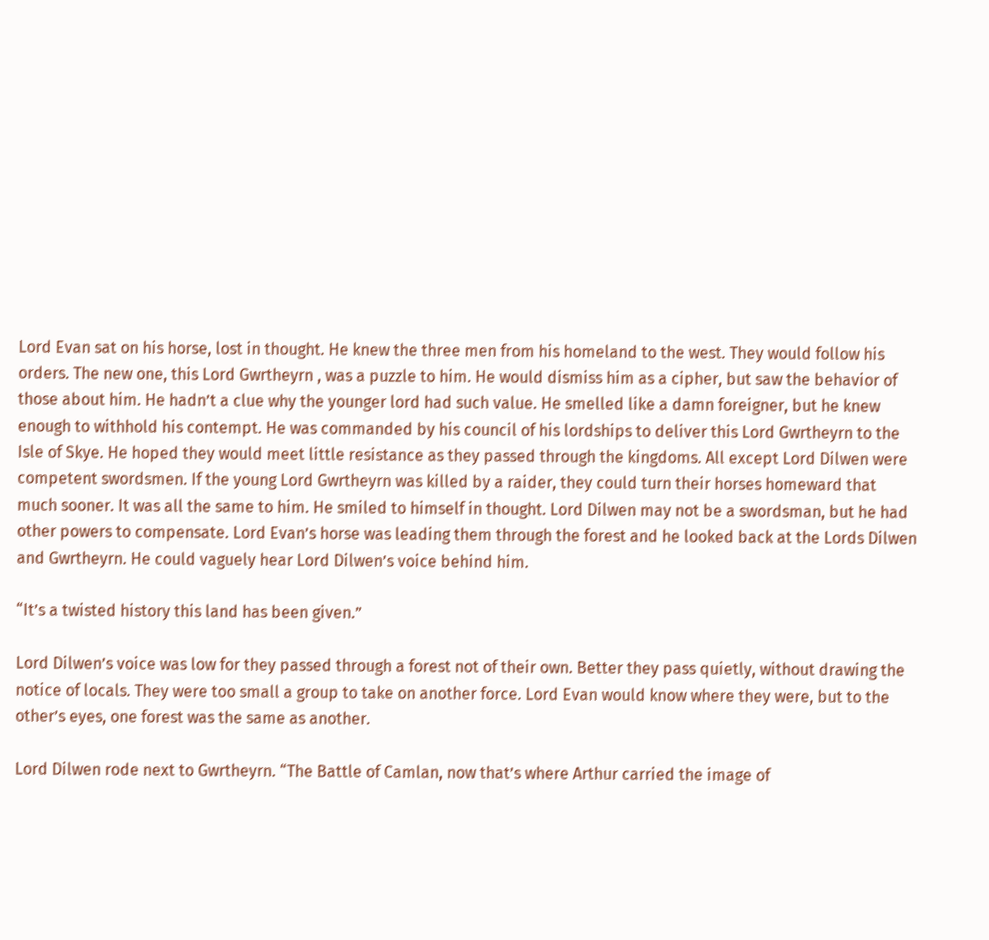Lord Evan sat on his horse, lost in thought. He knew the three men from his homeland to the west. They would follow his orders. The new one, this Lord Gwrtheyrn , was a puzzle to him. He would dismiss him as a cipher, but saw the behavior of those about him. He hadn’t a clue why the younger lord had such value. He smelled like a damn foreigner, but he knew enough to withhold his contempt. He was commanded by his council of his lordships to deliver this Lord Gwrtheyrn to the Isle of Skye. He hoped they would meet little resistance as they passed through the kingdoms. All except Lord Dilwen were competent swordsmen. If the young Lord Gwrtheyrn was killed by a raider, they could turn their horses homeward that much sooner. It was all the same to him. He smiled to himself in thought. Lord Dilwen may not be a swordsman, but he had other powers to compensate. Lord Evan’s horse was leading them through the forest and he looked back at the Lords Dilwen and Gwrtheyrn. He could vaguely hear Lord Dilwen’s voice behind him.

“It’s a twisted history this land has been given.”

Lord Dilwen’s voice was low for they passed through a forest not of their own. Better they pass quietly, without drawing the notice of locals. They were too small a group to take on another force. Lord Evan would know where they were, but to the other’s eyes, one forest was the same as another.

Lord Dilwen rode next to Gwrtheyrn. “The Battle of Camlan, now that’s where Arthur carried the image of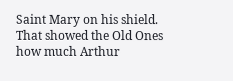Saint Mary on his shield. That showed the Old Ones how much Arthur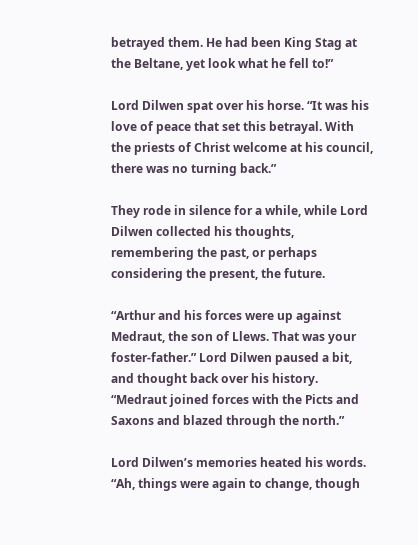betrayed them. He had been King Stag at the Beltane, yet look what he fell to!”

Lord Dilwen spat over his horse. “It was his love of peace that set this betrayal. With the priests of Christ welcome at his council, there was no turning back.”

They rode in silence for a while, while Lord Dilwen collected his thoughts, remembering the past, or perhaps considering the present, the future.

“Arthur and his forces were up against Medraut, the son of Llews. That was your foster-father.” Lord Dilwen paused a bit, and thought back over his history. “Medraut joined forces with the Picts and Saxons and blazed through the north.”

Lord Dilwen’s memories heated his words. “Ah, things were again to change, though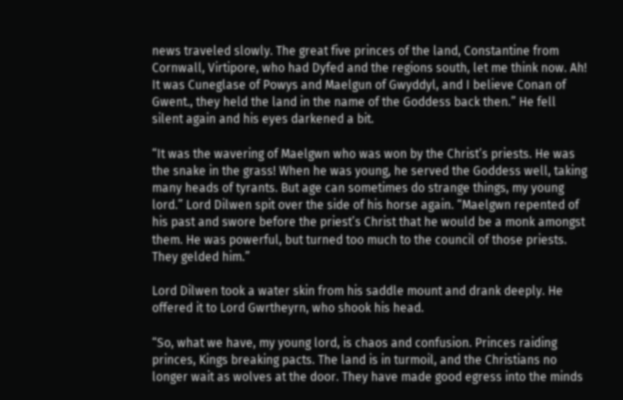news traveled slowly. The great five princes of the land, Constantine from Cornwall, Virtipore, who had Dyfed and the regions south, let me think now. Ah! It was Cuneglase of Powys and Maelgun of Gwyddyl, and I believe Conan of Gwent., they held the land in the name of the Goddess back then.” He fell silent again and his eyes darkened a bit.

“It was the wavering of Maelgwn who was won by the Christ’s priests. He was the snake in the grass! When he was young, he served the Goddess well, taking many heads of tyrants. But age can sometimes do strange things, my young lord.” Lord Dilwen spit over the side of his horse again. “Maelgwn repented of his past and swore before the priest’s Christ that he would be a monk amongst them. He was powerful, but turned too much to the council of those priests. They gelded him.”

Lord Dilwen took a water skin from his saddle mount and drank deeply. He offered it to Lord Gwrtheyrn, who shook his head.

“So, what we have, my young lord, is chaos and confusion. Princes raiding princes, Kings breaking pacts. The land is in turmoil, and the Christians no longer wait as wolves at the door. They have made good egress into the minds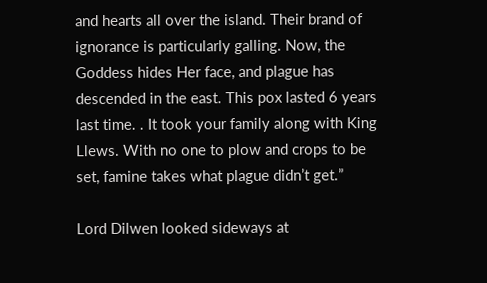and hearts all over the island. Their brand of ignorance is particularly galling. Now, the Goddess hides Her face, and plague has descended in the east. This pox lasted 6 years last time. . It took your family along with King Llews. With no one to plow and crops to be set, famine takes what plague didn’t get.”

Lord Dilwen looked sideways at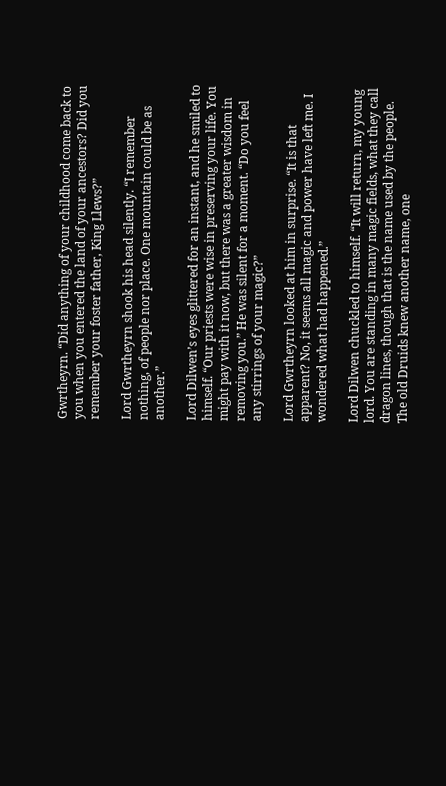Gwrtheyrn. “Did anything of your childhood come back to you when you entered the land of your ancestors? Did you remember your foster father, King Llews?”

Lord Gwrtheyrn shook his head silently. “I remember nothing, of people nor place. One mountain could be as another.”

Lord Dilwen’s eyes glittered for an instant, and he smiled to himself. “Our priests were wise in preserving your life. You might pay with it now, but there was a greater wisdom in removing you.” He was silent for a moment. “Do you feel any stirrings of your magic?”

Lord Gwrtheyrn looked at him in surprise. “It is that apparent? No, it seems all magic and power have left me. I wondered what had happened.”

Lord Dilwen chuckled to himself. “It will return, my young lord. You are standing in many magic fields, what they call dragon lines, though that is the name used by the people. The old Druids knew another name, one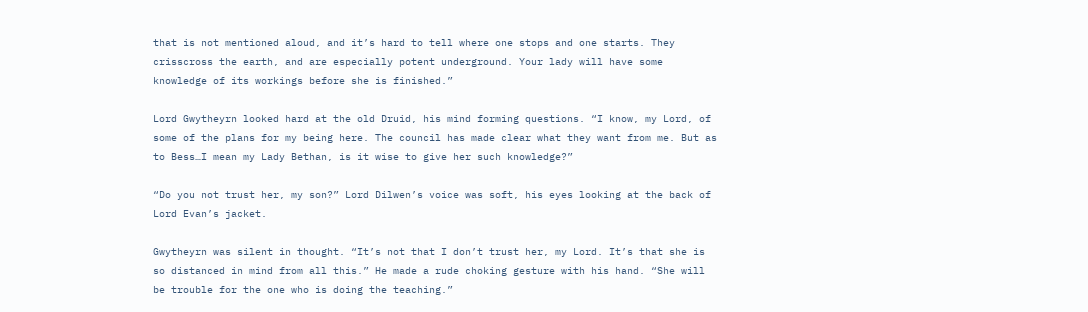that is not mentioned aloud, and it’s hard to tell where one stops and one starts. They crisscross the earth, and are especially potent underground. Your lady will have some knowledge of its workings before she is finished.”

Lord Gwytheyrn looked hard at the old Druid, his mind forming questions. “I know, my Lord, of some of the plans for my being here. The council has made clear what they want from me. But as to Bess…I mean my Lady Bethan, is it wise to give her such knowledge?”

“Do you not trust her, my son?” Lord Dilwen’s voice was soft, his eyes looking at the back of Lord Evan’s jacket.

Gwytheyrn was silent in thought. “It’s not that I don’t trust her, my Lord. It’s that she is so distanced in mind from all this.” He made a rude choking gesture with his hand. “She will be trouble for the one who is doing the teaching.”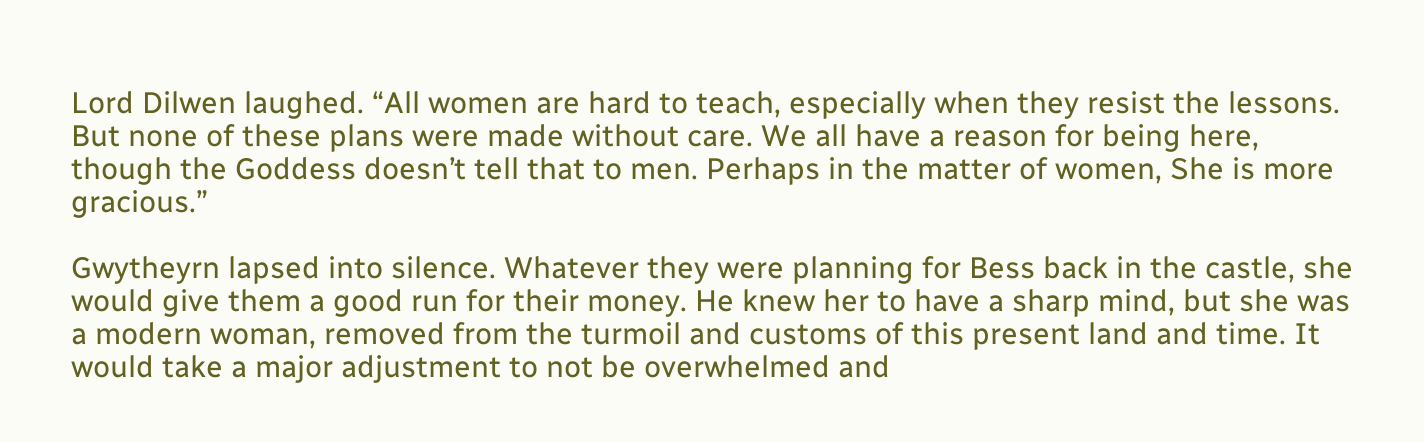Lord Dilwen laughed. “All women are hard to teach, especially when they resist the lessons. But none of these plans were made without care. We all have a reason for being here, though the Goddess doesn’t tell that to men. Perhaps in the matter of women, She is more gracious.”

Gwytheyrn lapsed into silence. Whatever they were planning for Bess back in the castle, she would give them a good run for their money. He knew her to have a sharp mind, but she was a modern woman, removed from the turmoil and customs of this present land and time. It would take a major adjustment to not be overwhelmed and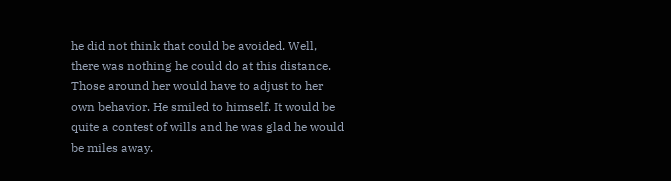he did not think that could be avoided. Well, there was nothing he could do at this distance. Those around her would have to adjust to her own behavior. He smiled to himself. It would be quite a contest of wills and he was glad he would be miles away.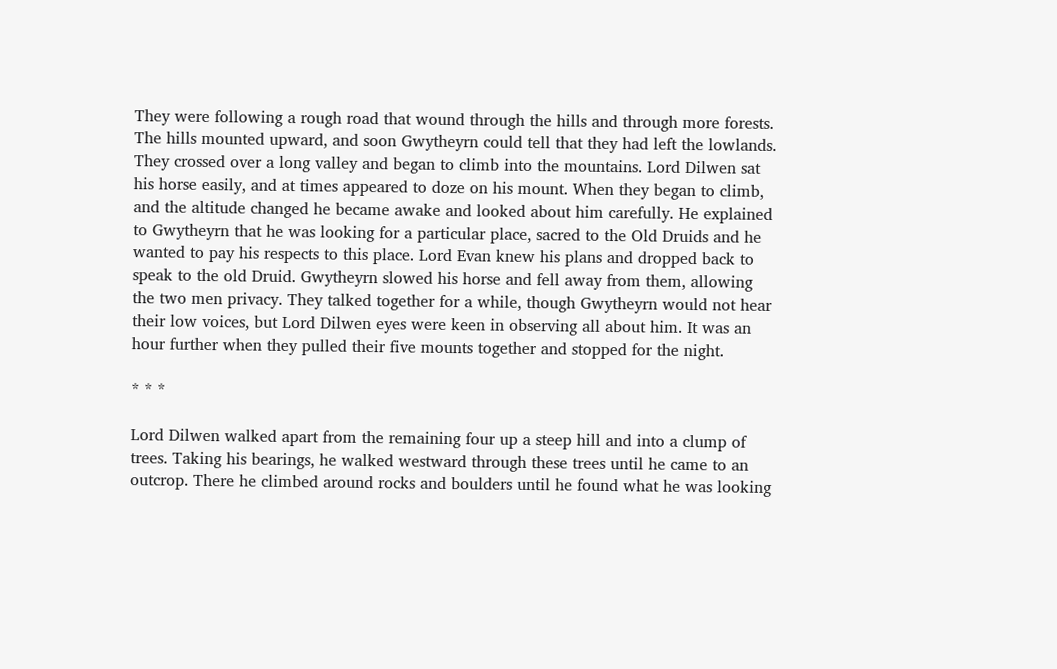They were following a rough road that wound through the hills and through more forests. The hills mounted upward, and soon Gwytheyrn could tell that they had left the lowlands. They crossed over a long valley and began to climb into the mountains. Lord Dilwen sat his horse easily, and at times appeared to doze on his mount. When they began to climb, and the altitude changed he became awake and looked about him carefully. He explained to Gwytheyrn that he was looking for a particular place, sacred to the Old Druids and he wanted to pay his respects to this place. Lord Evan knew his plans and dropped back to speak to the old Druid. Gwytheyrn slowed his horse and fell away from them, allowing the two men privacy. They talked together for a while, though Gwytheyrn would not hear their low voices, but Lord Dilwen eyes were keen in observing all about him. It was an hour further when they pulled their five mounts together and stopped for the night.

* * *

Lord Dilwen walked apart from the remaining four up a steep hill and into a clump of trees. Taking his bearings, he walked westward through these trees until he came to an outcrop. There he climbed around rocks and boulders until he found what he was looking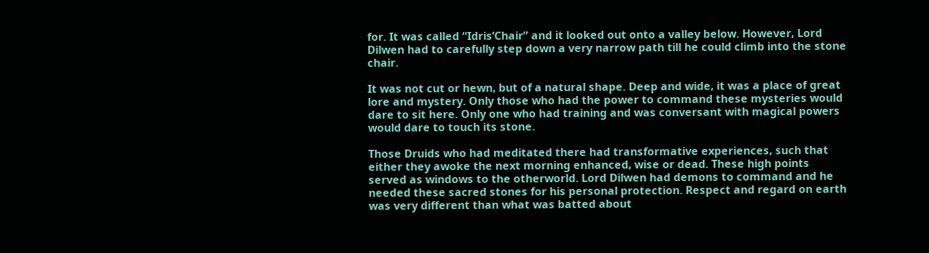for. It was called “Idris’Chair” and it looked out onto a valley below. However, Lord Dilwen had to carefully step down a very narrow path till he could climb into the stone chair.

It was not cut or hewn, but of a natural shape. Deep and wide, it was a place of great lore and mystery. Only those who had the power to command these mysteries would dare to sit here. Only one who had training and was conversant with magical powers would dare to touch its stone.

Those Druids who had meditated there had transformative experiences, such that either they awoke the next morning enhanced, wise or dead. These high points served as windows to the otherworld. Lord Dilwen had demons to command and he needed these sacred stones for his personal protection. Respect and regard on earth was very different than what was batted about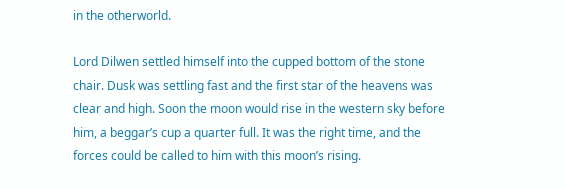in the otherworld.

Lord Dilwen settled himself into the cupped bottom of the stone chair. Dusk was settling fast and the first star of the heavens was clear and high. Soon the moon would rise in the western sky before him, a beggar’s cup a quarter full. It was the right time, and the forces could be called to him with this moon’s rising.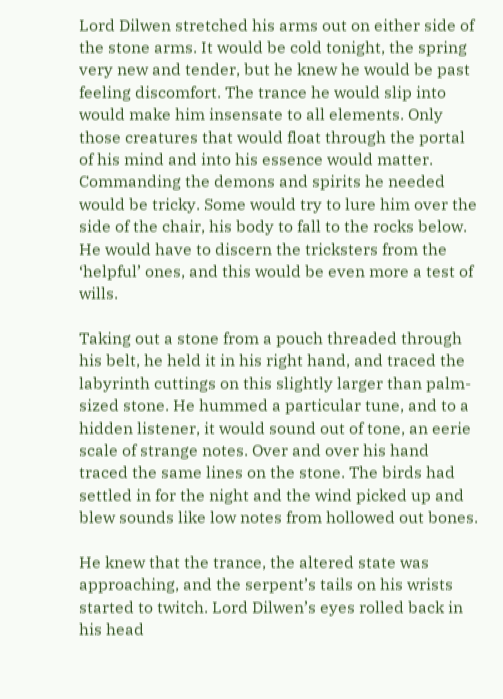Lord Dilwen stretched his arms out on either side of the stone arms. It would be cold tonight, the spring very new and tender, but he knew he would be past feeling discomfort. The trance he would slip into would make him insensate to all elements. Only those creatures that would float through the portal of his mind and into his essence would matter. Commanding the demons and spirits he needed would be tricky. Some would try to lure him over the side of the chair, his body to fall to the rocks below. He would have to discern the tricksters from the ‘helpful’ ones, and this would be even more a test of wills.

Taking out a stone from a pouch threaded through his belt, he held it in his right hand, and traced the labyrinth cuttings on this slightly larger than palm-sized stone. He hummed a particular tune, and to a hidden listener, it would sound out of tone, an eerie scale of strange notes. Over and over his hand traced the same lines on the stone. The birds had settled in for the night and the wind picked up and blew sounds like low notes from hollowed out bones.

He knew that the trance, the altered state was approaching, and the serpent’s tails on his wrists started to twitch. Lord Dilwen’s eyes rolled back in his head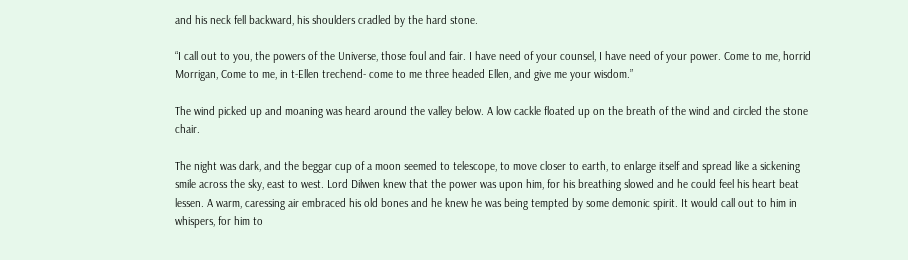and his neck fell backward, his shoulders cradled by the hard stone.

“I call out to you, the powers of the Universe, those foul and fair. I have need of your counsel, I have need of your power. Come to me, horrid Morrigan, Come to me, in t-Ellen trechend- come to me three headed Ellen, and give me your wisdom.”

The wind picked up and moaning was heard around the valley below. A low cackle floated up on the breath of the wind and circled the stone chair.

The night was dark, and the beggar cup of a moon seemed to telescope, to move closer to earth, to enlarge itself and spread like a sickening smile across the sky, east to west. Lord Dilwen knew that the power was upon him, for his breathing slowed and he could feel his heart beat lessen. A warm, caressing air embraced his old bones and he knew he was being tempted by some demonic spirit. It would call out to him in whispers, for him to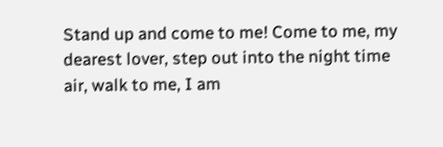Stand up and come to me! Come to me, my dearest lover, step out into the night time air, walk to me, I am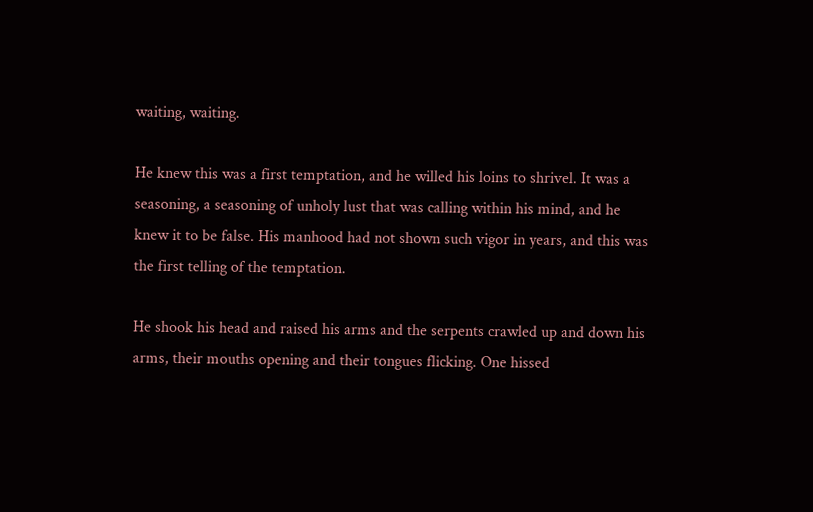waiting, waiting.

He knew this was a first temptation, and he willed his loins to shrivel. It was a seasoning, a seasoning of unholy lust that was calling within his mind, and he knew it to be false. His manhood had not shown such vigor in years, and this was the first telling of the temptation.

He shook his head and raised his arms and the serpents crawled up and down his arms, their mouths opening and their tongues flicking. One hissed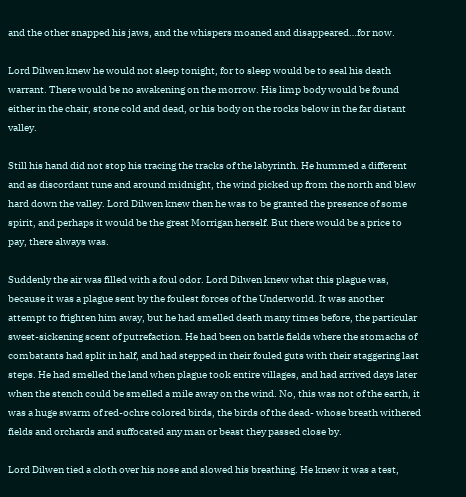and the other snapped his jaws, and the whispers moaned and disappeared…for now.

Lord Dilwen knew he would not sleep tonight, for to sleep would be to seal his death warrant. There would be no awakening on the morrow. His limp body would be found either in the chair, stone cold and dead, or his body on the rocks below in the far distant valley.

Still his hand did not stop his tracing the tracks of the labyrinth. He hummed a different and as discordant tune and around midnight, the wind picked up from the north and blew hard down the valley. Lord Dilwen knew then he was to be granted the presence of some spirit, and perhaps it would be the great Morrigan herself. But there would be a price to pay, there always was.

Suddenly the air was filled with a foul odor. Lord Dilwen knew what this plague was, because it was a plague sent by the foulest forces of the Underworld. It was another attempt to frighten him away, but he had smelled death many times before, the particular sweet-sickening scent of putrefaction. He had been on battle fields where the stomachs of combatants had split in half, and had stepped in their fouled guts with their staggering last steps. He had smelled the land when plague took entire villages, and had arrived days later when the stench could be smelled a mile away on the wind. No, this was not of the earth, it was a huge swarm of red-ochre colored birds, the birds of the dead- whose breath withered fields and orchards and suffocated any man or beast they passed close by.

Lord Dilwen tied a cloth over his nose and slowed his breathing. He knew it was a test,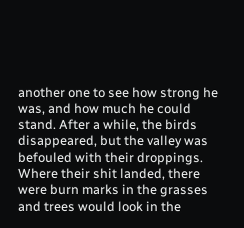another one to see how strong he was, and how much he could stand. After a while, the birds disappeared, but the valley was befouled with their droppings. Where their shit landed, there were burn marks in the grasses and trees would look in the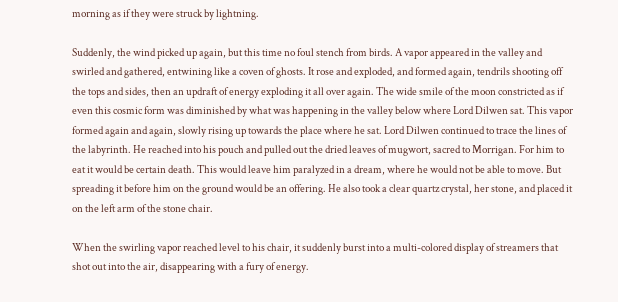morning as if they were struck by lightning.

Suddenly, the wind picked up again, but this time no foul stench from birds. A vapor appeared in the valley and swirled and gathered, entwining like a coven of ghosts. It rose and exploded, and formed again, tendrils shooting off the tops and sides, then an updraft of energy exploding it all over again. The wide smile of the moon constricted as if even this cosmic form was diminished by what was happening in the valley below where Lord Dilwen sat. This vapor formed again and again, slowly rising up towards the place where he sat. Lord Dilwen continued to trace the lines of the labyrinth. He reached into his pouch and pulled out the dried leaves of mugwort, sacred to Morrigan. For him to eat it would be certain death. This would leave him paralyzed in a dream, where he would not be able to move. But spreading it before him on the ground would be an offering. He also took a clear quartz crystal, her stone, and placed it on the left arm of the stone chair.

When the swirling vapor reached level to his chair, it suddenly burst into a multi-colored display of streamers that shot out into the air, disappearing with a fury of energy.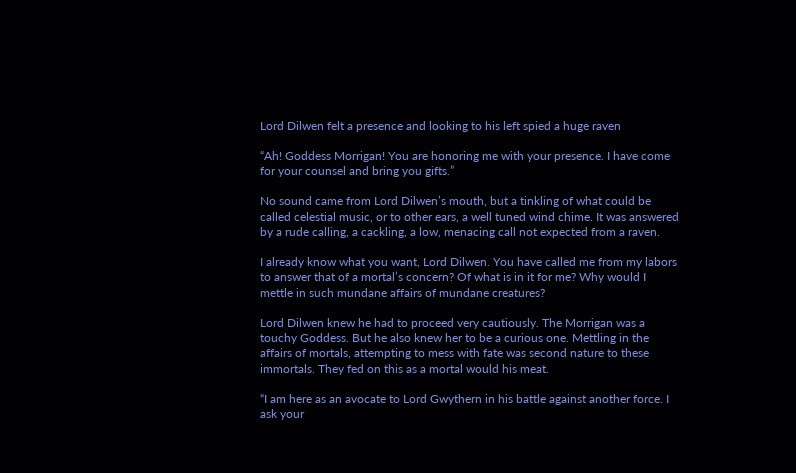Lord Dilwen felt a presence and looking to his left spied a huge raven

“Ah! Goddess Morrigan! You are honoring me with your presence. I have come for your counsel and bring you gifts.”

No sound came from Lord Dilwen’s mouth, but a tinkling of what could be called celestial music, or to other ears, a well tuned wind chime. It was answered by a rude calling, a cackling, a low, menacing call not expected from a raven.

I already know what you want, Lord Dilwen. You have called me from my labors to answer that of a mortal’s concern? Of what is in it for me? Why would I mettle in such mundane affairs of mundane creatures?

Lord Dilwen knew he had to proceed very cautiously. The Morrigan was a touchy Goddess. But he also knew her to be a curious one. Mettling in the affairs of mortals, attempting to mess with fate was second nature to these immortals. They fed on this as a mortal would his meat.

“I am here as an avocate to Lord Gwythern in his battle against another force. I ask your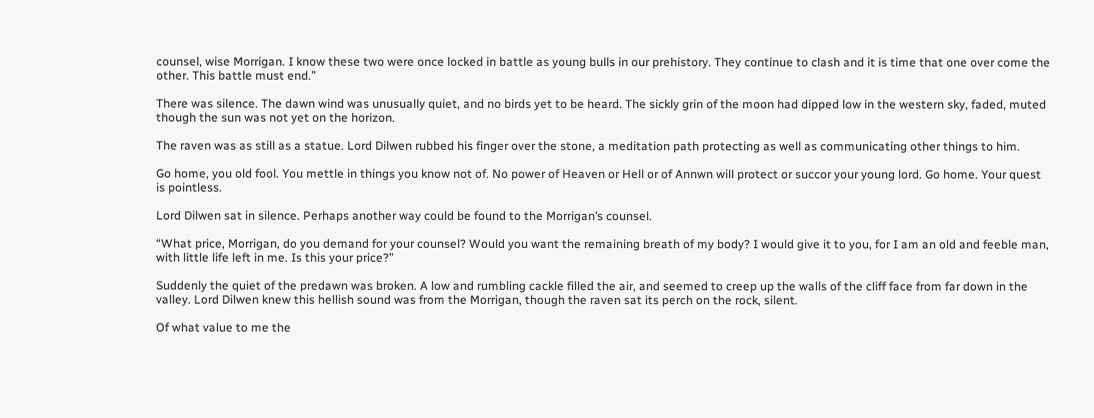counsel, wise Morrigan. I know these two were once locked in battle as young bulls in our prehistory. They continue to clash and it is time that one over come the other. This battle must end.”

There was silence. The dawn wind was unusually quiet, and no birds yet to be heard. The sickly grin of the moon had dipped low in the western sky, faded, muted though the sun was not yet on the horizon.

The raven was as still as a statue. Lord Dilwen rubbed his finger over the stone, a meditation path protecting as well as communicating other things to him.

Go home, you old fool. You mettle in things you know not of. No power of Heaven or Hell or of Annwn will protect or succor your young lord. Go home. Your quest is pointless.

Lord Dilwen sat in silence. Perhaps another way could be found to the Morrigan’s counsel.

“What price, Morrigan, do you demand for your counsel? Would you want the remaining breath of my body? I would give it to you, for I am an old and feeble man, with little life left in me. Is this your price?”

Suddenly the quiet of the predawn was broken. A low and rumbling cackle filled the air, and seemed to creep up the walls of the cliff face from far down in the valley. Lord Dilwen knew this hellish sound was from the Morrigan, though the raven sat its perch on the rock, silent.

Of what value to me the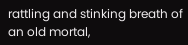rattling and stinking breath of an old mortal,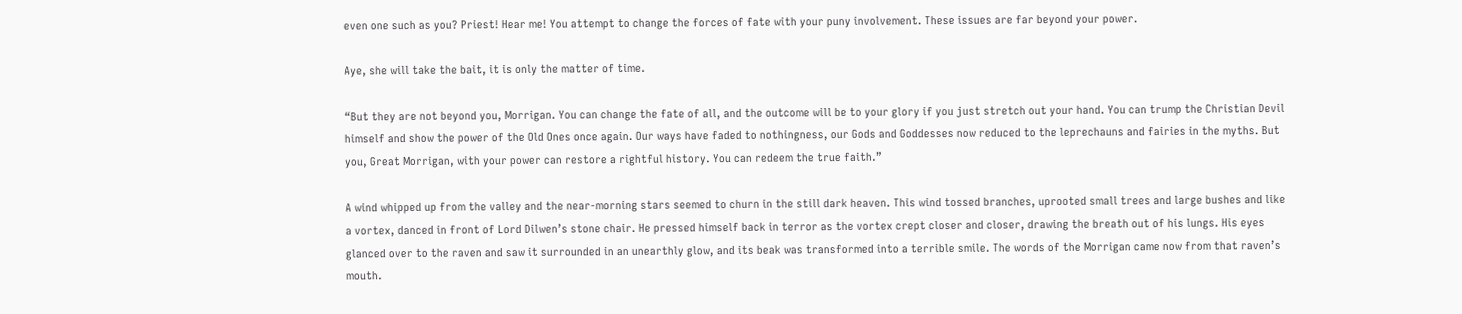even one such as you? Priest! Hear me! You attempt to change the forces of fate with your puny involvement. These issues are far beyond your power.

Aye, she will take the bait, it is only the matter of time.

“But they are not beyond you, Morrigan. You can change the fate of all, and the outcome will be to your glory if you just stretch out your hand. You can trump the Christian Devil himself and show the power of the Old Ones once again. Our ways have faded to nothingness, our Gods and Goddesses now reduced to the leprechauns and fairies in the myths. But you, Great Morrigan, with your power can restore a rightful history. You can redeem the true faith.”

A wind whipped up from the valley and the near-morning stars seemed to churn in the still dark heaven. This wind tossed branches, uprooted small trees and large bushes and like a vortex, danced in front of Lord Dilwen’s stone chair. He pressed himself back in terror as the vortex crept closer and closer, drawing the breath out of his lungs. His eyes glanced over to the raven and saw it surrounded in an unearthly glow, and its beak was transformed into a terrible smile. The words of the Morrigan came now from that raven’s mouth.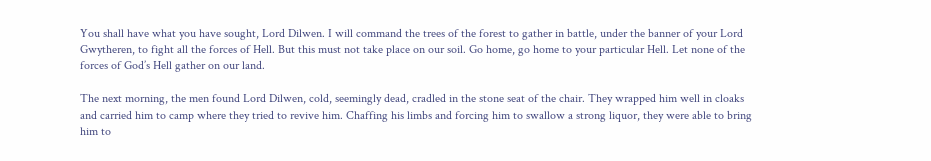You shall have what you have sought, Lord Dilwen. I will command the trees of the forest to gather in battle, under the banner of your Lord Gwytheren, to fight all the forces of Hell. But this must not take place on our soil. Go home, go home to your particular Hell. Let none of the forces of God’s Hell gather on our land.

The next morning, the men found Lord Dilwen, cold, seemingly dead, cradled in the stone seat of the chair. They wrapped him well in cloaks and carried him to camp where they tried to revive him. Chaffing his limbs and forcing him to swallow a strong liquor, they were able to bring him to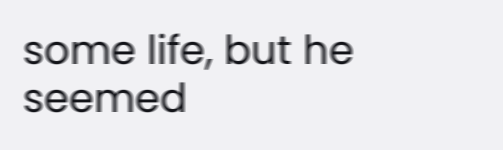some life, but he seemed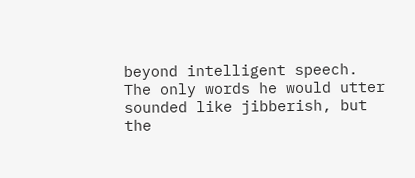beyond intelligent speech. The only words he would utter sounded like jibberish, but the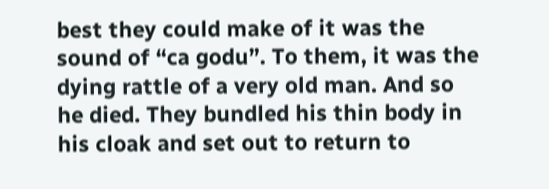best they could make of it was the sound of “ca godu”. To them, it was the dying rattle of a very old man. And so he died. They bundled his thin body in his cloak and set out to return to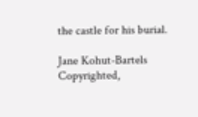the castle for his burial.

Jane Kohut-Bartels
Copyrighted,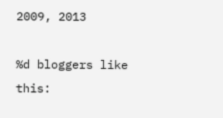2009, 2013

%d bloggers like this: